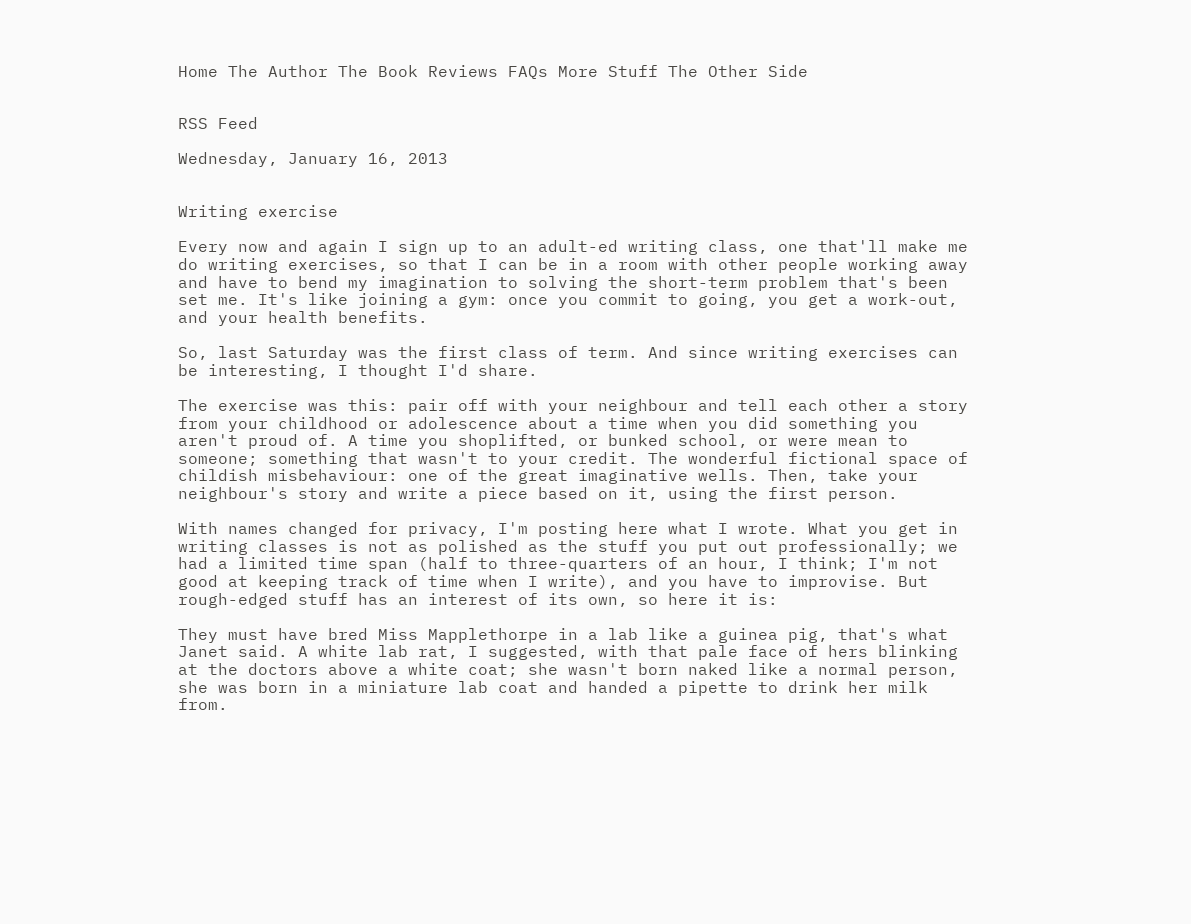Home The Author The Book Reviews FAQs More Stuff The Other Side


RSS Feed

Wednesday, January 16, 2013


Writing exercise

Every now and again I sign up to an adult-ed writing class, one that'll make me do writing exercises, so that I can be in a room with other people working away and have to bend my imagination to solving the short-term problem that's been set me. It's like joining a gym: once you commit to going, you get a work-out, and your health benefits.

So, last Saturday was the first class of term. And since writing exercises can be interesting, I thought I'd share.

The exercise was this: pair off with your neighbour and tell each other a story from your childhood or adolescence about a time when you did something you aren't proud of. A time you shoplifted, or bunked school, or were mean to someone; something that wasn't to your credit. The wonderful fictional space of childish misbehaviour: one of the great imaginative wells. Then, take your neighbour's story and write a piece based on it, using the first person.

With names changed for privacy, I'm posting here what I wrote. What you get in writing classes is not as polished as the stuff you put out professionally; we had a limited time span (half to three-quarters of an hour, I think; I'm not good at keeping track of time when I write), and you have to improvise. But rough-edged stuff has an interest of its own, so here it is:

They must have bred Miss Mapplethorpe in a lab like a guinea pig, that's what Janet said. A white lab rat, I suggested, with that pale face of hers blinking at the doctors above a white coat; she wasn't born naked like a normal person, she was born in a miniature lab coat and handed a pipette to drink her milk from.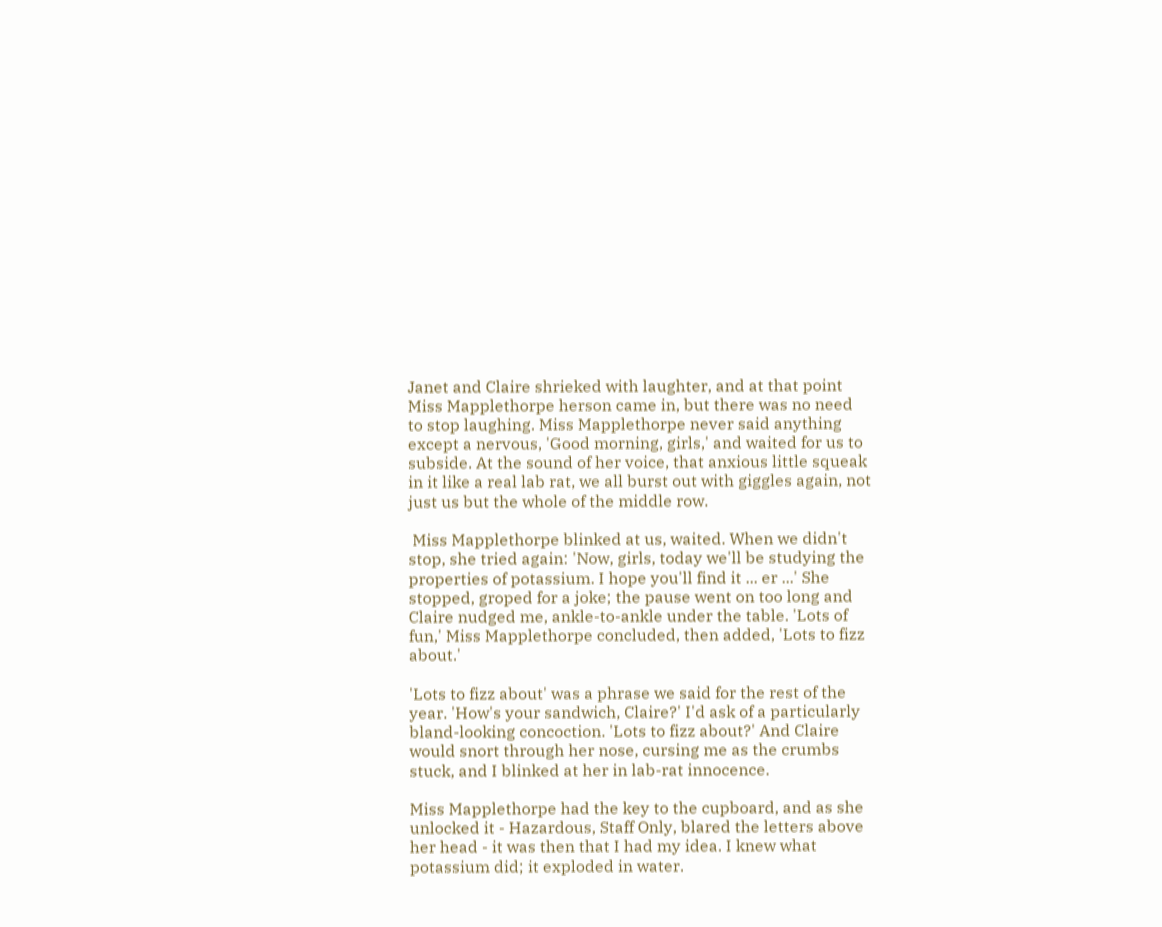Janet and Claire shrieked with laughter, and at that point Miss Mapplethorpe herson came in, but there was no need to stop laughing. Miss Mapplethorpe never said anything except a nervous, 'Good morning, girls,' and waited for us to subside. At the sound of her voice, that anxious little squeak in it like a real lab rat, we all burst out with giggles again, not just us but the whole of the middle row.

 Miss Mapplethorpe blinked at us, waited. When we didn't stop, she tried again: 'Now, girls, today we'll be studying the properties of potassium. I hope you'll find it ... er ...' She stopped, groped for a joke; the pause went on too long and Claire nudged me, ankle-to-ankle under the table. 'Lots of fun,' Miss Mapplethorpe concluded, then added, 'Lots to fizz about.'

'Lots to fizz about' was a phrase we said for the rest of the year. 'How's your sandwich, Claire?' I'd ask of a particularly bland-looking concoction. 'Lots to fizz about?' And Claire would snort through her nose, cursing me as the crumbs stuck, and I blinked at her in lab-rat innocence.

Miss Mapplethorpe had the key to the cupboard, and as she unlocked it - Hazardous, Staff Only, blared the letters above her head - it was then that I had my idea. I knew what potassium did; it exploded in water.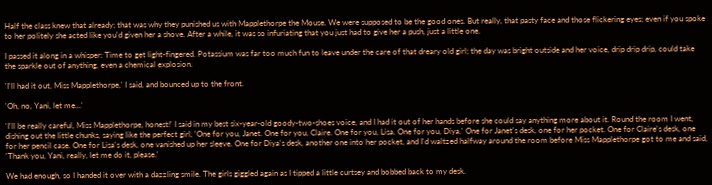Half the class knew that already; that was why they punished us with Mapplethorpe the Mouse. We were supposed to be the good ones. But really, that pasty face and those flickering eyes; even if you spoke to her politely she acted like you'd given her a shove. After a while, it was so infuriating that you just had to give her a push, just a little one.

I passed it along in a whisper: Time to get light-fingered. Potassium was far too much fun to leave under the care of that dreary old girl; the day was bright outside and her voice, drip drip drip, could take the sparkle out of anything, even a chemical explosion.

'I'll had it out, Miss Mapplethorpe,' I said, and bounced up to the front.

'Oh, no, Yani, let me...'

'I'll be really careful, Miss Mapplethorpe, honest!' I said in my best six-year-old goody-two-shoes voice, and I had it out of her hands before she could say anything more about it. Round the room I went, dishing out the little chunks, saying like the perfect girl, 'One for you, Janet. One for you, Claire. One for you, Lisa. One for you, Diya.' One for Janet's desk, one for her pocket. One for Claire's desk, one for her pencil case. One for Lisa's desk, one vanished up her sleeve. One for Diya's desk, another one into her pocket, and I'd waltzed halfway around the room before Miss Mapplethorpe got to me and said, 'Thank you, Yani, really, let me do it, please.'

We had enough, so I handed it over with a dazzling smile. The girls giggled again as I tipped a little curtsey and bobbed back to my desk.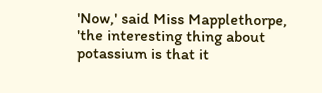'Now,' said Miss Mapplethorpe, 'the interesting thing about potassium is that it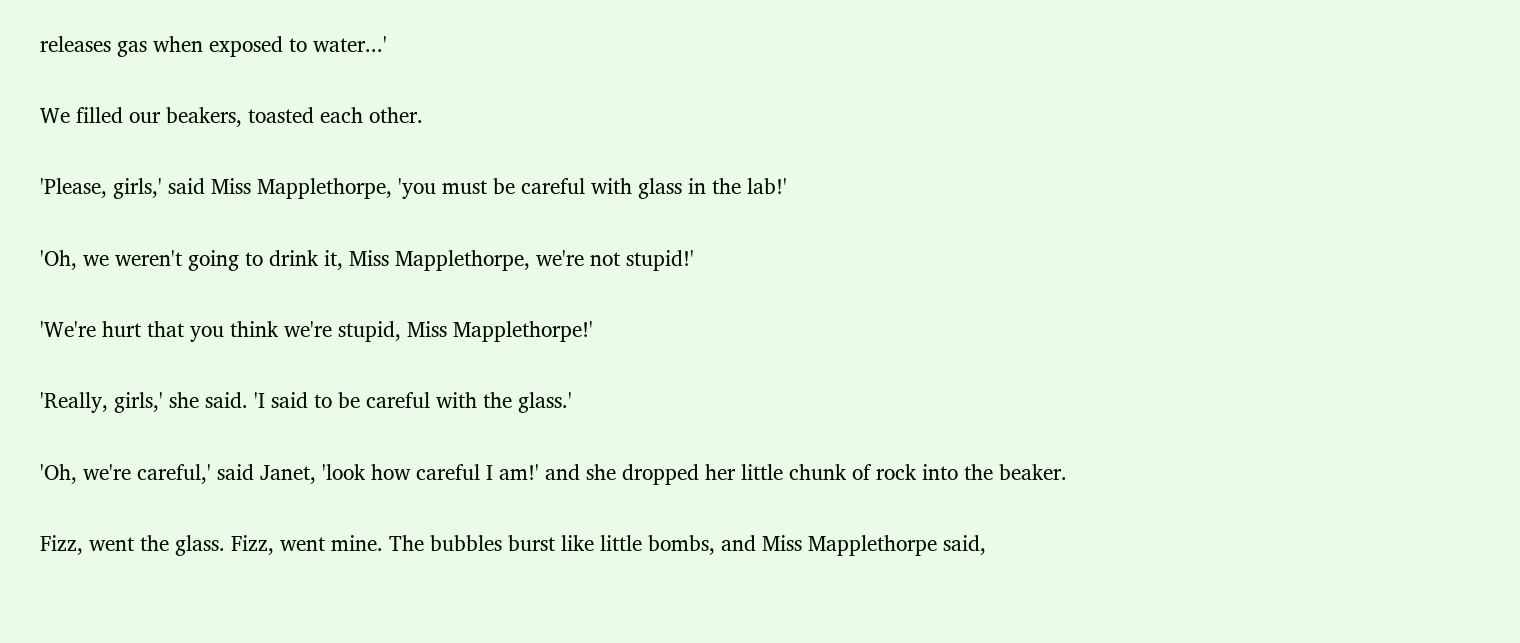releases gas when exposed to water...'

We filled our beakers, toasted each other.

'Please, girls,' said Miss Mapplethorpe, 'you must be careful with glass in the lab!'

'Oh, we weren't going to drink it, Miss Mapplethorpe, we're not stupid!'

'We're hurt that you think we're stupid, Miss Mapplethorpe!'

'Really, girls,' she said. 'I said to be careful with the glass.'

'Oh, we're careful,' said Janet, 'look how careful I am!' and she dropped her little chunk of rock into the beaker.

Fizz, went the glass. Fizz, went mine. The bubbles burst like little bombs, and Miss Mapplethorpe said,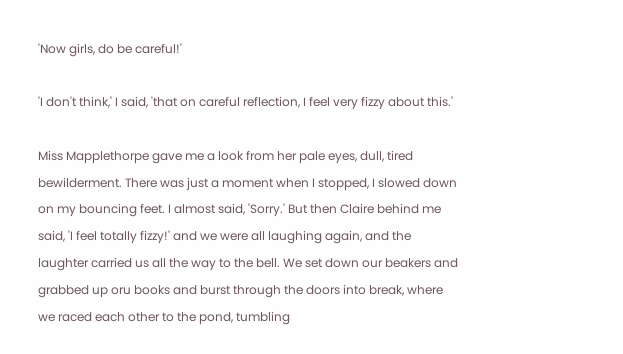'Now girls, do be careful!'

'I don't think,' I said, 'that on careful reflection, I feel very fizzy about this.'

Miss Mapplethorpe gave me a look from her pale eyes, dull, tired bewilderment. There was just a moment when I stopped, I slowed down on my bouncing feet. I almost said, 'Sorry.' But then Claire behind me said, 'I feel totally fizzy!' and we were all laughing again, and the laughter carried us all the way to the bell. We set down our beakers and grabbed up oru books and burst through the doors into break, where we raced each other to the pond, tumbling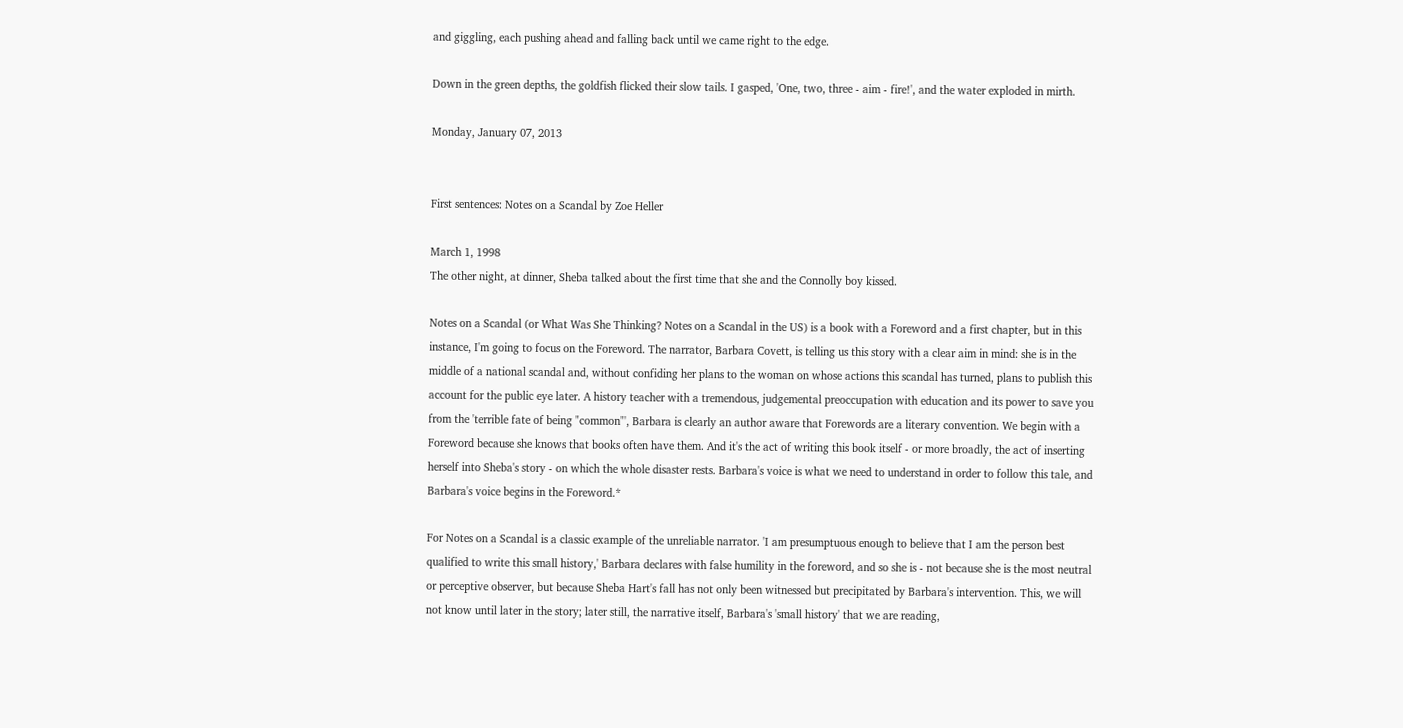and giggling, each pushing ahead and falling back until we came right to the edge.

Down in the green depths, the goldfish flicked their slow tails. I gasped, 'One, two, three - aim - fire!', and the water exploded in mirth.

Monday, January 07, 2013


First sentences: Notes on a Scandal by Zoe Heller

March 1, 1998
The other night, at dinner, Sheba talked about the first time that she and the Connolly boy kissed.

Notes on a Scandal (or What Was She Thinking? Notes on a Scandal in the US) is a book with a Foreword and a first chapter, but in this instance, I'm going to focus on the Foreword. The narrator, Barbara Covett, is telling us this story with a clear aim in mind: she is in the middle of a national scandal and, without confiding her plans to the woman on whose actions this scandal has turned, plans to publish this account for the public eye later. A history teacher with a tremendous, judgemental preoccupation with education and its power to save you from the 'terrible fate of being "common"', Barbara is clearly an author aware that Forewords are a literary convention. We begin with a Foreword because she knows that books often have them. And it's the act of writing this book itself - or more broadly, the act of inserting herself into Sheba's story - on which the whole disaster rests. Barbara's voice is what we need to understand in order to follow this tale, and Barbara's voice begins in the Foreword.*

For Notes on a Scandal is a classic example of the unreliable narrator. 'I am presumptuous enough to believe that I am the person best qualified to write this small history,' Barbara declares with false humility in the foreword, and so she is - not because she is the most neutral or perceptive observer, but because Sheba Hart's fall has not only been witnessed but precipitated by Barbara's intervention. This, we will not know until later in the story; later still, the narrative itself, Barbara's 'small history' that we are reading,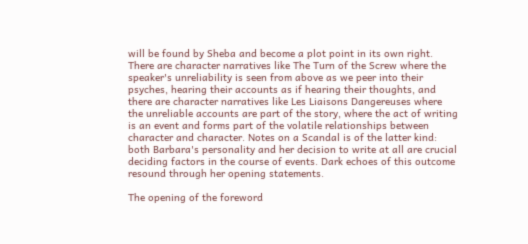will be found by Sheba and become a plot point in its own right. There are character narratives like The Turn of the Screw where the speaker's unreliability is seen from above as we peer into their psyches, hearing their accounts as if hearing their thoughts, and there are character narratives like Les Liaisons Dangereuses where the unreliable accounts are part of the story, where the act of writing is an event and forms part of the volatile relationships between character and character. Notes on a Scandal is of the latter kind: both Barbara's personality and her decision to write at all are crucial deciding factors in the course of events. Dark echoes of this outcome resound through her opening statements.

The opening of the foreword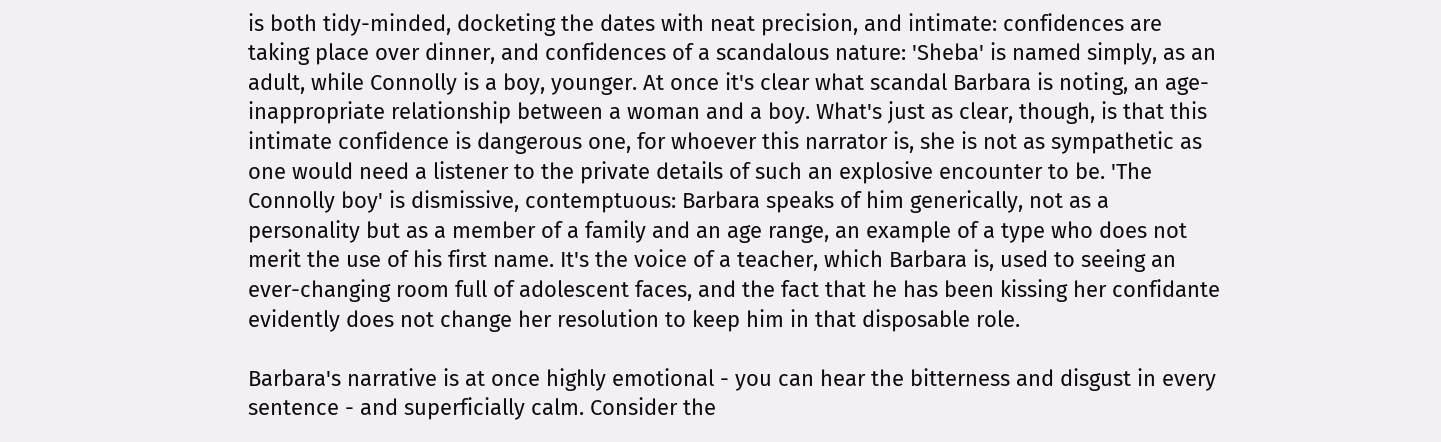is both tidy-minded, docketing the dates with neat precision, and intimate: confidences are taking place over dinner, and confidences of a scandalous nature: 'Sheba' is named simply, as an adult, while Connolly is a boy, younger. At once it's clear what scandal Barbara is noting, an age-inappropriate relationship between a woman and a boy. What's just as clear, though, is that this intimate confidence is dangerous one, for whoever this narrator is, she is not as sympathetic as one would need a listener to the private details of such an explosive encounter to be. 'The Connolly boy' is dismissive, contemptuous: Barbara speaks of him generically, not as a personality but as a member of a family and an age range, an example of a type who does not merit the use of his first name. It's the voice of a teacher, which Barbara is, used to seeing an ever-changing room full of adolescent faces, and the fact that he has been kissing her confidante evidently does not change her resolution to keep him in that disposable role.

Barbara's narrative is at once highly emotional - you can hear the bitterness and disgust in every sentence - and superficially calm. Consider the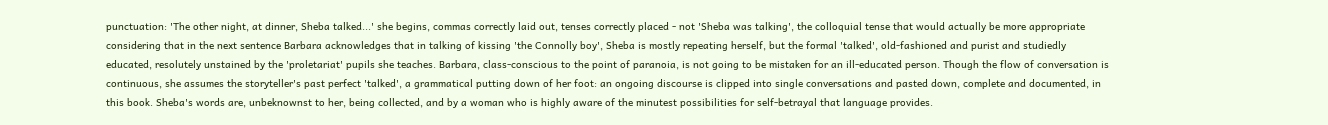punctuation: 'The other night, at dinner, Sheba talked...' she begins, commas correctly laid out, tenses correctly placed - not 'Sheba was talking', the colloquial tense that would actually be more appropriate considering that in the next sentence Barbara acknowledges that in talking of kissing 'the Connolly boy', Sheba is mostly repeating herself, but the formal 'talked', old-fashioned and purist and studiedly educated, resolutely unstained by the 'proletariat' pupils she teaches. Barbara, class-conscious to the point of paranoia, is not going to be mistaken for an ill-educated person. Though the flow of conversation is continuous, she assumes the storyteller's past perfect 'talked', a grammatical putting down of her foot: an ongoing discourse is clipped into single conversations and pasted down, complete and documented, in this book. Sheba's words are, unbeknownst to her, being collected, and by a woman who is highly aware of the minutest possibilities for self-betrayal that language provides.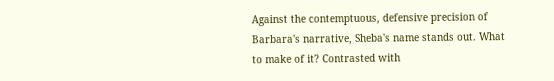Against the contemptuous, defensive precision of Barbara's narrative, Sheba's name stands out. What to make of it? Contrasted with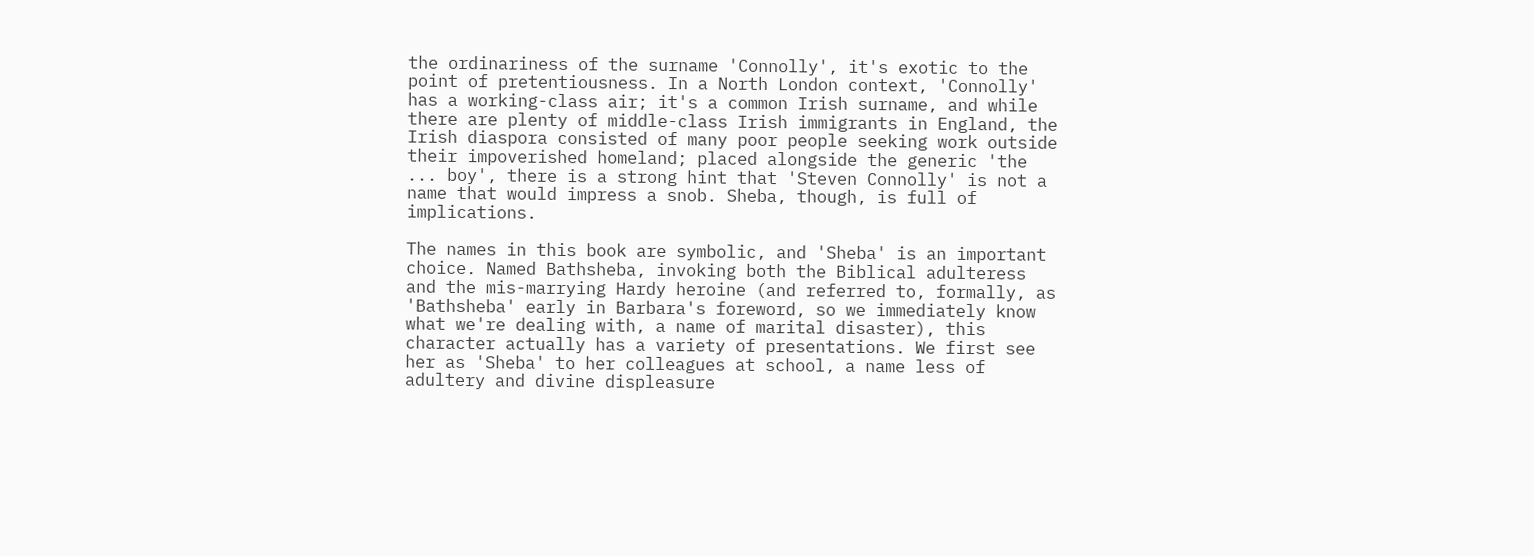the ordinariness of the surname 'Connolly', it's exotic to the point of pretentiousness. In a North London context, 'Connolly' has a working-class air; it's a common Irish surname, and while there are plenty of middle-class Irish immigrants in England, the Irish diaspora consisted of many poor people seeking work outside their impoverished homeland; placed alongside the generic 'the ... boy', there is a strong hint that 'Steven Connolly' is not a name that would impress a snob. Sheba, though, is full of implications.

The names in this book are symbolic, and 'Sheba' is an important choice. Named Bathsheba, invoking both the Biblical adulteress and the mis-marrying Hardy heroine (and referred to, formally, as 'Bathsheba' early in Barbara's foreword, so we immediately know what we're dealing with, a name of marital disaster), this character actually has a variety of presentations. We first see her as 'Sheba' to her colleagues at school, a name less of adultery and divine displeasure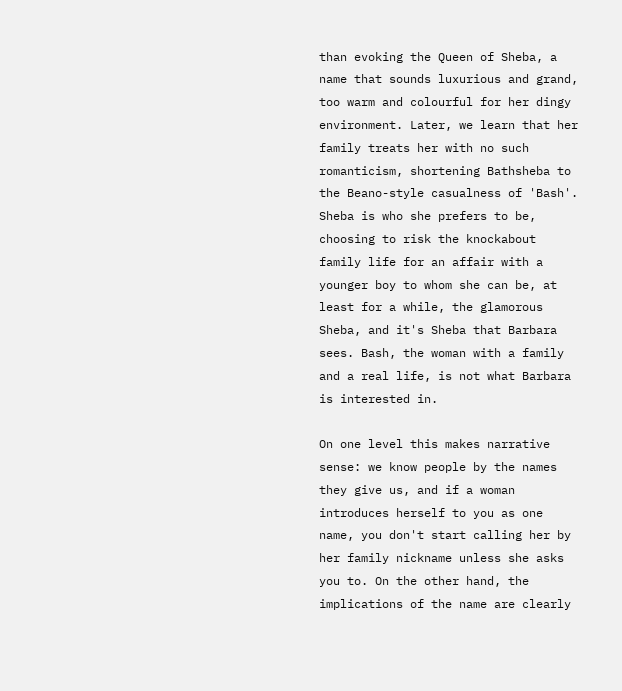than evoking the Queen of Sheba, a name that sounds luxurious and grand, too warm and colourful for her dingy environment. Later, we learn that her family treats her with no such romanticism, shortening Bathsheba to the Beano-style casualness of 'Bash'. Sheba is who she prefers to be, choosing to risk the knockabout family life for an affair with a younger boy to whom she can be, at least for a while, the glamorous Sheba, and it's Sheba that Barbara sees. Bash, the woman with a family and a real life, is not what Barbara is interested in.

On one level this makes narrative sense: we know people by the names they give us, and if a woman introduces herself to you as one name, you don't start calling her by her family nickname unless she asks you to. On the other hand, the implications of the name are clearly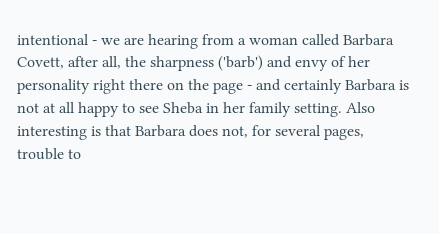intentional - we are hearing from a woman called Barbara Covett, after all, the sharpness ('barb') and envy of her personality right there on the page - and certainly Barbara is not at all happy to see Sheba in her family setting. Also interesting is that Barbara does not, for several pages, trouble to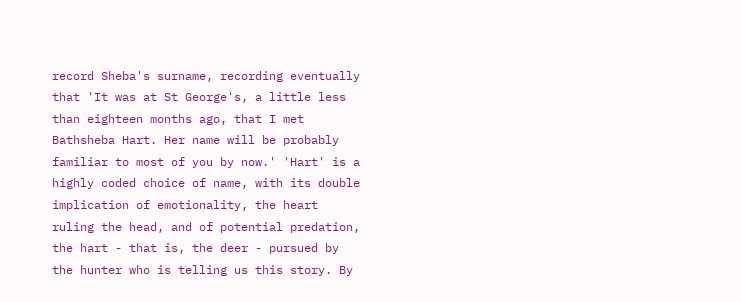record Sheba's surname, recording eventually that 'It was at St George's, a little less than eighteen months ago, that I met Bathsheba Hart. Her name will be probably familiar to most of you by now.' 'Hart' is a highly coded choice of name, with its double implication of emotionality, the heart ruling the head, and of potential predation, the hart - that is, the deer - pursued by the hunter who is telling us this story. By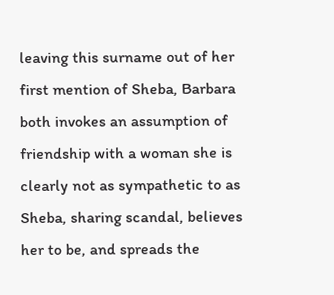leaving this surname out of her first mention of Sheba, Barbara both invokes an assumption of friendship with a woman she is clearly not as sympathetic to as Sheba, sharing scandal, believes her to be, and spreads the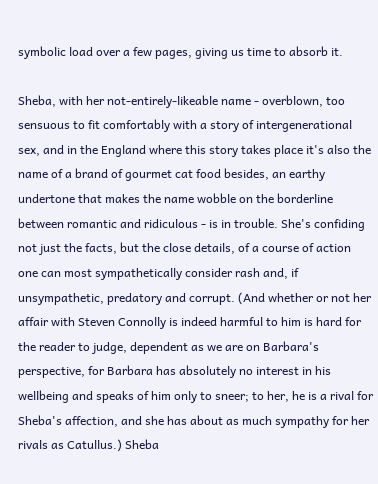symbolic load over a few pages, giving us time to absorb it.

Sheba, with her not-entirely-likeable name - overblown, too sensuous to fit comfortably with a story of intergenerational sex, and in the England where this story takes place it's also the name of a brand of gourmet cat food besides, an earthy undertone that makes the name wobble on the borderline between romantic and ridiculous - is in trouble. She's confiding not just the facts, but the close details, of a course of action one can most sympathetically consider rash and, if unsympathetic, predatory and corrupt. (And whether or not her affair with Steven Connolly is indeed harmful to him is hard for the reader to judge, dependent as we are on Barbara's perspective, for Barbara has absolutely no interest in his wellbeing and speaks of him only to sneer; to her, he is a rival for Sheba's affection, and she has about as much sympathy for her rivals as Catullus.) Sheba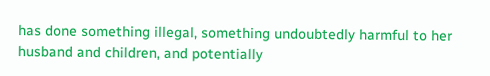has done something illegal, something undoubtedly harmful to her husband and children, and potentially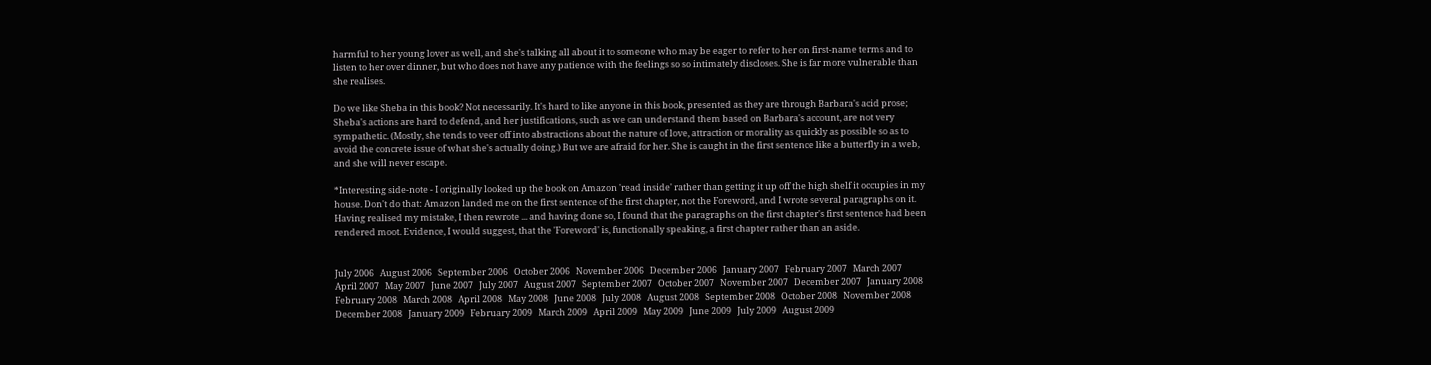harmful to her young lover as well, and she's talking all about it to someone who may be eager to refer to her on first-name terms and to listen to her over dinner, but who does not have any patience with the feelings so so intimately discloses. She is far more vulnerable than she realises.

Do we like Sheba in this book? Not necessarily. It's hard to like anyone in this book, presented as they are through Barbara's acid prose; Sheba's actions are hard to defend, and her justifications, such as we can understand them based on Barbara's account, are not very sympathetic. (Mostly, she tends to veer off into abstractions about the nature of love, attraction or morality as quickly as possible so as to avoid the concrete issue of what she's actually doing.) But we are afraid for her. She is caught in the first sentence like a butterfly in a web, and she will never escape.

*Interesting side-note - I originally looked up the book on Amazon 'read inside' rather than getting it up off the high shelf it occupies in my house. Don't do that: Amazon landed me on the first sentence of the first chapter, not the Foreword, and I wrote several paragraphs on it. Having realised my mistake, I then rewrote ... and having done so, I found that the paragraphs on the first chapter's first sentence had been rendered moot. Evidence, I would suggest, that the 'Foreword' is, functionally speaking, a first chapter rather than an aside.


July 2006   August 2006   September 2006   October 2006   November 2006   December 2006   January 2007   February 2007   March 2007   April 2007   May 2007   June 2007   July 2007   August 2007   September 2007   October 2007   November 2007   December 2007   January 2008   February 2008   March 2008   April 2008   May 2008   June 2008   July 2008   August 2008   September 2008   October 2008   November 2008   December 2008   January 2009   February 2009   March 2009   April 2009   May 2009   June 2009   July 2009   August 2009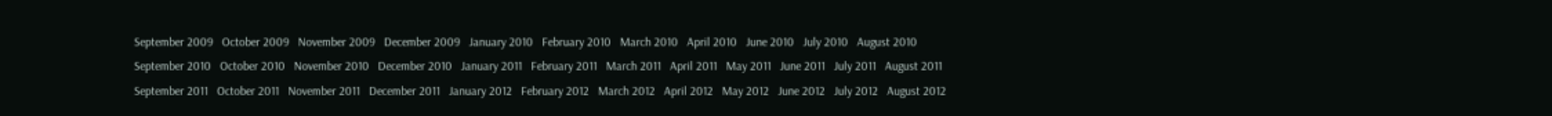September 2009   October 2009   November 2009   December 2009   January 2010   February 2010   March 2010   April 2010   June 2010   July 2010   August 2010   September 2010   October 2010   November 2010   December 2010   January 2011   February 2011   March 2011   April 2011   May 2011   June 2011   July 2011   August 2011   September 2011   October 2011   November 2011   December 2011   January 2012   February 2012   March 2012   April 2012   May 2012   June 2012   July 2012   August 2012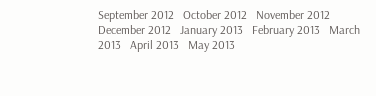September 2012   October 2012   November 2012   December 2012   January 2013   February 2013   March 2013   April 2013   May 2013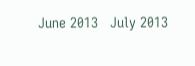June 2013   July 2013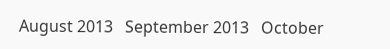August 2013   September 2013   October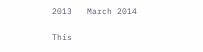2013   March 2014

This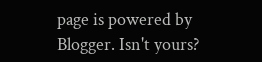page is powered by Blogger. Isn't yours?